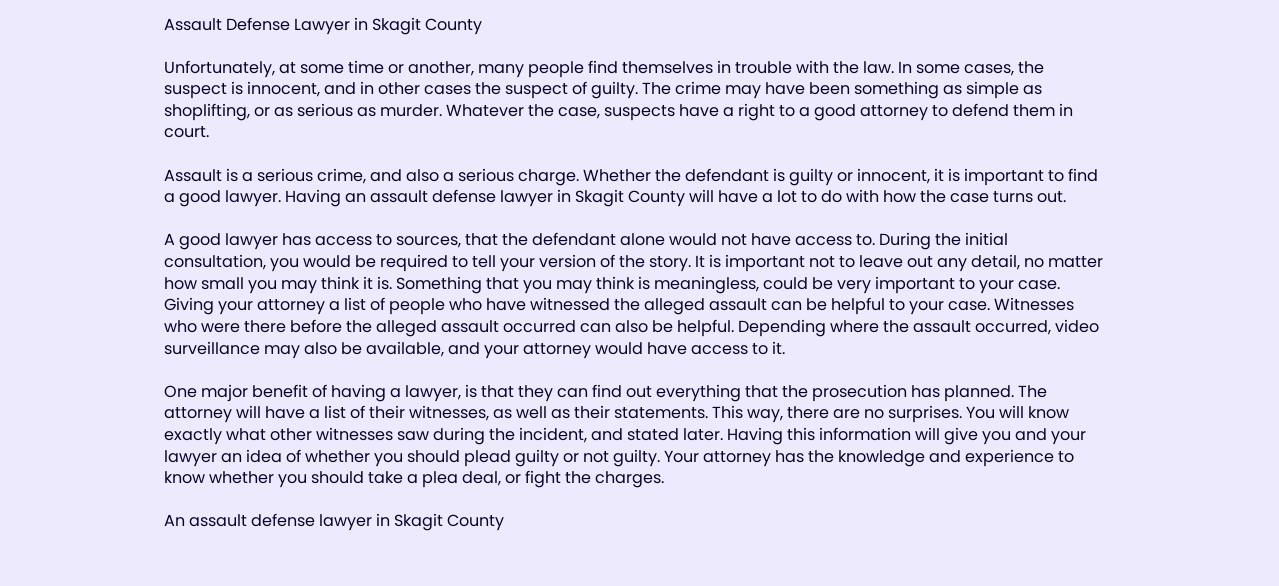Assault Defense Lawyer in Skagit County

Unfortunately, at some time or another, many people find themselves in trouble with the law. In some cases, the suspect is innocent, and in other cases the suspect of guilty. The crime may have been something as simple as shoplifting, or as serious as murder. Whatever the case, suspects have a right to a good attorney to defend them in court.

Assault is a serious crime, and also a serious charge. Whether the defendant is guilty or innocent, it is important to find a good lawyer. Having an assault defense lawyer in Skagit County will have a lot to do with how the case turns out.

A good lawyer has access to sources, that the defendant alone would not have access to. During the initial consultation, you would be required to tell your version of the story. It is important not to leave out any detail, no matter how small you may think it is. Something that you may think is meaningless, could be very important to your case. Giving your attorney a list of people who have witnessed the alleged assault can be helpful to your case. Witnesses who were there before the alleged assault occurred can also be helpful. Depending where the assault occurred, video surveillance may also be available, and your attorney would have access to it.

One major benefit of having a lawyer, is that they can find out everything that the prosecution has planned. The attorney will have a list of their witnesses, as well as their statements. This way, there are no surprises. You will know exactly what other witnesses saw during the incident, and stated later. Having this information will give you and your lawyer an idea of whether you should plead guilty or not guilty. Your attorney has the knowledge and experience to know whether you should take a plea deal, or fight the charges.

An assault defense lawyer in Skagit County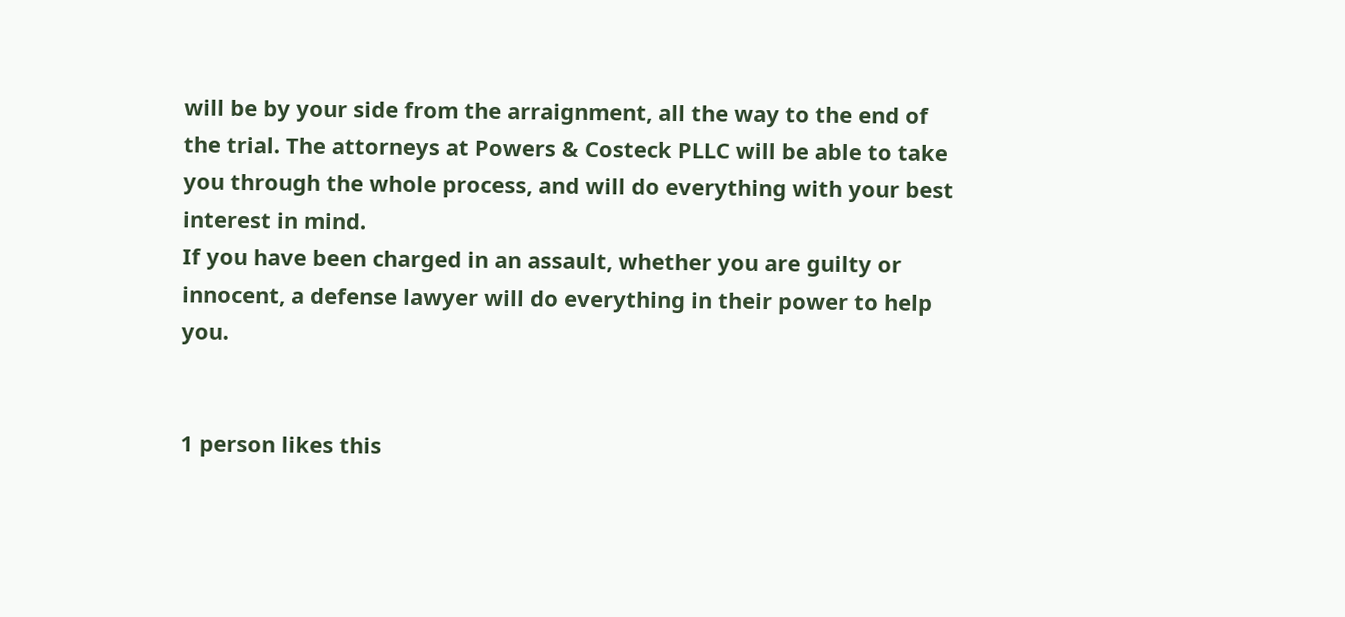will be by your side from the arraignment, all the way to the end of the trial. The attorneys at Powers & Costeck PLLC will be able to take you through the whole process, and will do everything with your best interest in mind.
If you have been charged in an assault, whether you are guilty or innocent, a defense lawyer will do everything in their power to help you.


1 person likes this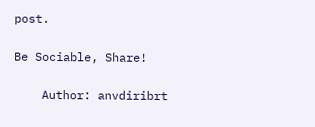post.

Be Sociable, Share!

    Author: anvdiribrt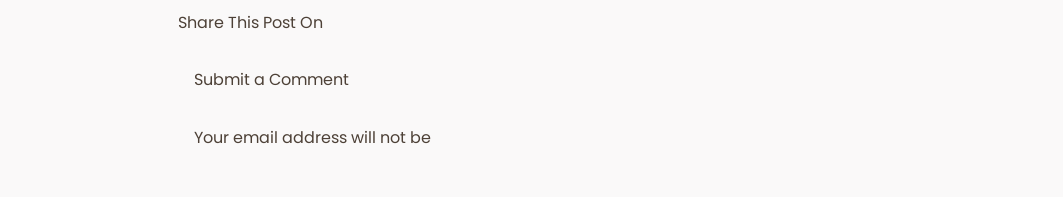Share This Post On

    Submit a Comment

    Your email address will not be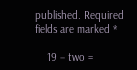published. Required fields are marked *

    19 − two =